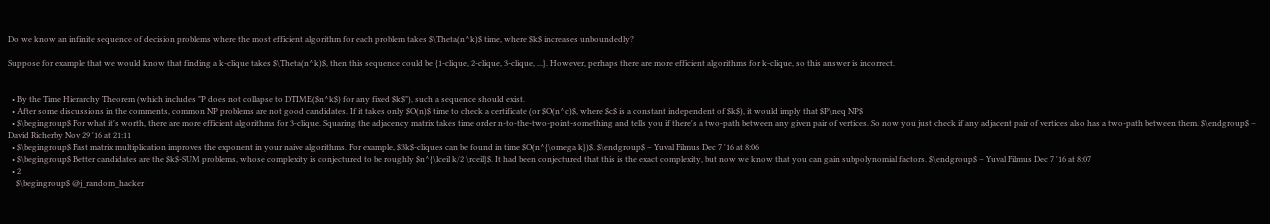Do we know an infinite sequence of decision problems where the most efficient algorithm for each problem takes $\Theta(n^k)$ time, where $k$ increases unboundedly?

Suppose for example that we would know that finding a k-clique takes $\Theta(n^k)$, then this sequence could be {1-clique, 2-clique, 3-clique, ...}. However, perhaps there are more efficient algorithms for k-clique, so this answer is incorrect.


  • By the Time Hierarchy Theorem (which includes "P does not collapse to DTIME($n^k$) for any fixed $k$"), such a sequence should exist.
  • After some discussions in the comments, common NP problems are not good candidates. If it takes only $O(n)$ time to check a certificate (or $O(n^c)$, where $c$ is a constant independent of $k$), it would imply that $P\neq NP$
  • $\begingroup$ For what it's worth, there are more efficient algorithms for 3-clique. Squaring the adjacency matrix takes time order n-to-the-two-point-something and tells you if there's a two-path between any given pair of vertices. So now you just check if any adjacent pair of vertices also has a two-path between them. $\endgroup$ – David Richerby Nov 29 '16 at 21:11
  • $\begingroup$ Fast matrix multiplication improves the exponent in your naive algorithms. For example, $3k$-cliques can be found in time $O(n^{\omega k})$. $\endgroup$ – Yuval Filmus Dec 7 '16 at 8:06
  • $\begingroup$ Better candidates are the $k$-SUM problems, whose complexity is conjectured to be roughly $n^{\lceil k/2 \rceil}$. It had been conjectured that this is the exact complexity, but now we know that you can gain subpolynomial factors. $\endgroup$ – Yuval Filmus Dec 7 '16 at 8:07
  • 2
    $\begingroup$ @j_random_hacker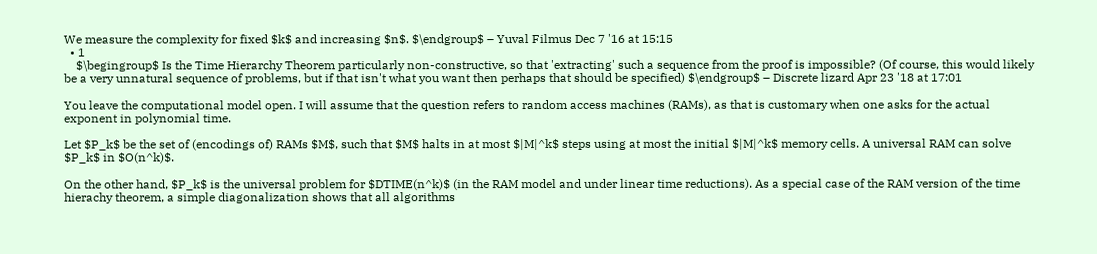We measure the complexity for fixed $k$ and increasing $n$. $\endgroup$ – Yuval Filmus Dec 7 '16 at 15:15
  • 1
    $\begingroup$ Is the Time Hierarchy Theorem particularly non-constructive, so that 'extracting' such a sequence from the proof is impossible? (Of course, this would likely be a very unnatural sequence of problems, but if that isn't what you want then perhaps that should be specified) $\endgroup$ – Discrete lizard Apr 23 '18 at 17:01

You leave the computational model open. I will assume that the question refers to random access machines (RAMs), as that is customary when one asks for the actual exponent in polynomial time.

Let $P_k$ be the set of (encodings of) RAMs $M$, such that $M$ halts in at most $|M|^k$ steps using at most the initial $|M|^k$ memory cells. A universal RAM can solve $P_k$ in $O(n^k)$.

On the other hand, $P_k$ is the universal problem for $DTIME(n^k)$ (in the RAM model and under linear time reductions). As a special case of the RAM version of the time hierachy theorem, a simple diagonalization shows that all algorithms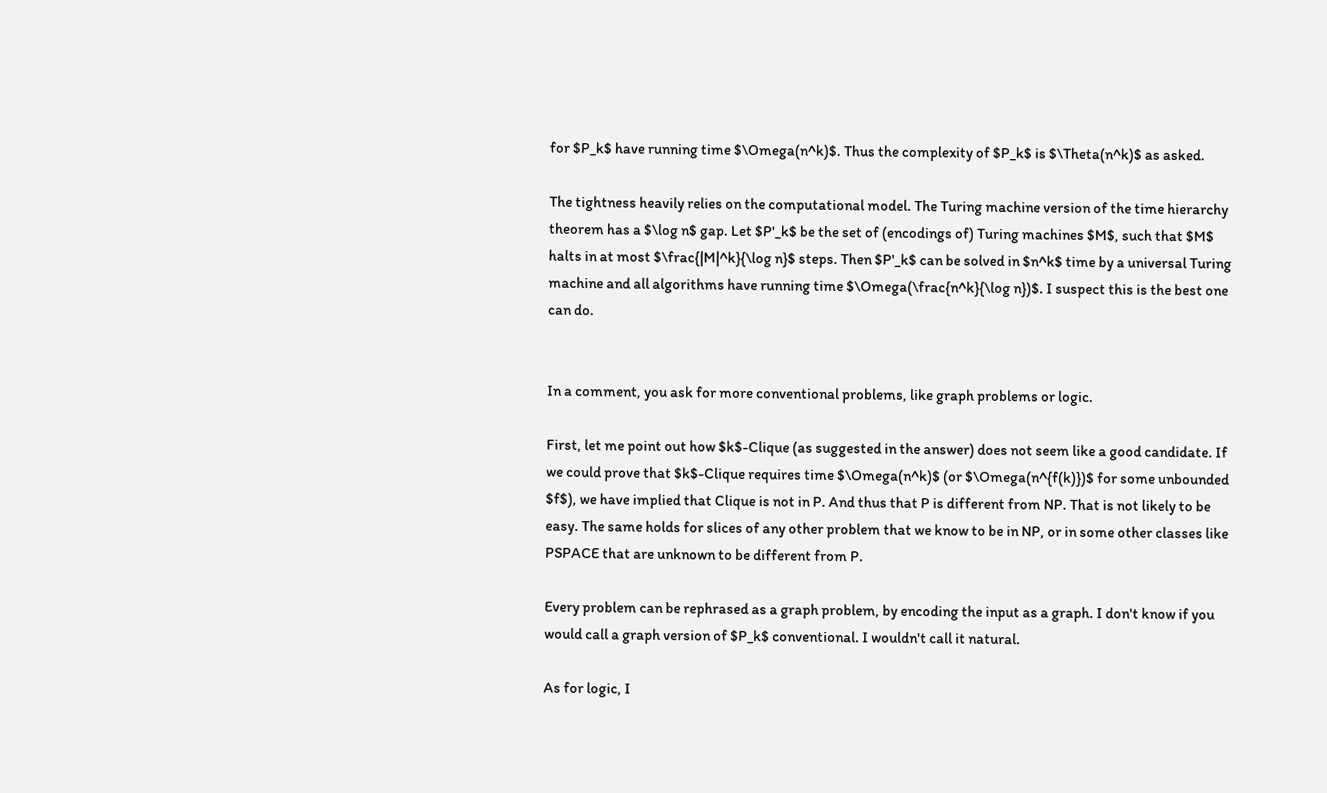for $P_k$ have running time $\Omega(n^k)$. Thus the complexity of $P_k$ is $\Theta(n^k)$ as asked.

The tightness heavily relies on the computational model. The Turing machine version of the time hierarchy theorem has a $\log n$ gap. Let $P'_k$ be the set of (encodings of) Turing machines $M$, such that $M$ halts in at most $\frac{|M|^k}{\log n}$ steps. Then $P'_k$ can be solved in $n^k$ time by a universal Turing machine and all algorithms have running time $\Omega(\frac{n^k}{\log n})$. I suspect this is the best one can do.


In a comment, you ask for more conventional problems, like graph problems or logic.

First, let me point out how $k$-Clique (as suggested in the answer) does not seem like a good candidate. If we could prove that $k$-Clique requires time $\Omega(n^k)$ (or $\Omega(n^{f(k)})$ for some unbounded $f$), we have implied that Clique is not in P. And thus that P is different from NP. That is not likely to be easy. The same holds for slices of any other problem that we know to be in NP, or in some other classes like PSPACE that are unknown to be different from P.

Every problem can be rephrased as a graph problem, by encoding the input as a graph. I don't know if you would call a graph version of $P_k$ conventional. I wouldn't call it natural.

As for logic, I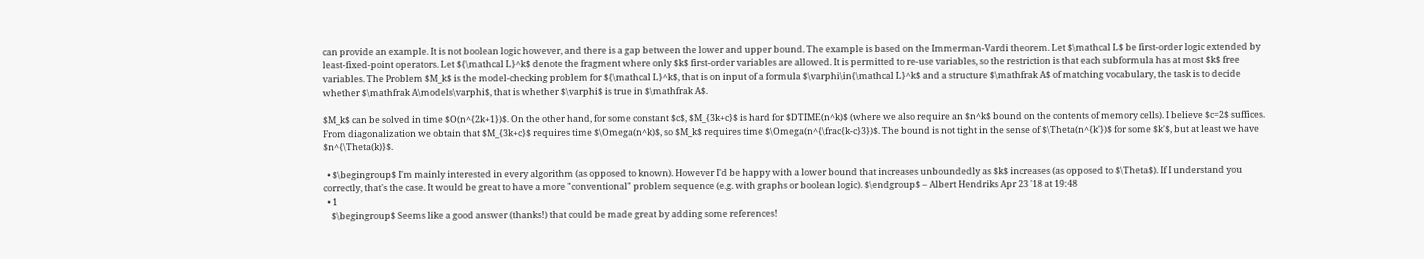can provide an example. It is not boolean logic however, and there is a gap between the lower and upper bound. The example is based on the Immerman-Vardi theorem. Let $\mathcal L$ be first-order logic extended by least-fixed-point operators. Let ${\mathcal L}^k$ denote the fragment where only $k$ first-order variables are allowed. It is permitted to re-use variables, so the restriction is that each subformula has at most $k$ free variables. The Problem $M_k$ is the model-checking problem for ${\mathcal L}^k$, that is on input of a formula $\varphi\in{\mathcal L}^k$ and a structure $\mathfrak A$ of matching vocabulary, the task is to decide whether $\mathfrak A\models\varphi$, that is whether $\varphi$ is true in $\mathfrak A$.

$M_k$ can be solved in time $O(n^{2k+1})$. On the other hand, for some constant $c$, $M_{3k+c}$ is hard for $DTIME(n^k)$ (where we also require an $n^k$ bound on the contents of memory cells). I believe $c=2$ suffices. From diagonalization we obtain that $M_{3k+c}$ requires time $\Omega(n^k)$, so $M_k$ requires time $\Omega(n^{\frac{k-c}3})$. The bound is not tight in the sense of $\Theta(n^{k'})$ for some $k'$, but at least we have $n^{\Theta(k)}$.

  • $\begingroup$ I'm mainly interested in every algorithm (as opposed to known). However I'd be happy with a lower bound that increases unboundedly as $k$ increases (as opposed to $\Theta$). If I understand you correctly, that's the case. It would be great to have a more "conventional" problem sequence (e.g. with graphs or boolean logic). $\endgroup$ – Albert Hendriks Apr 23 '18 at 19:48
  • 1
    $\begingroup$ Seems like a good answer (thanks!) that could be made great by adding some references!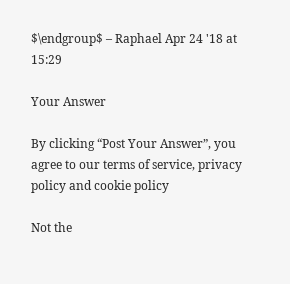$\endgroup$ – Raphael Apr 24 '18 at 15:29

Your Answer

By clicking “Post Your Answer”, you agree to our terms of service, privacy policy and cookie policy

Not the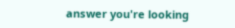answer you're looking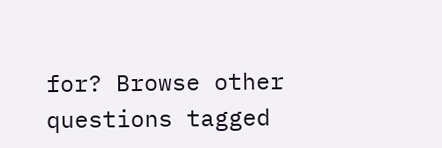for? Browse other questions tagged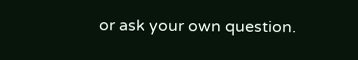or ask your own question.